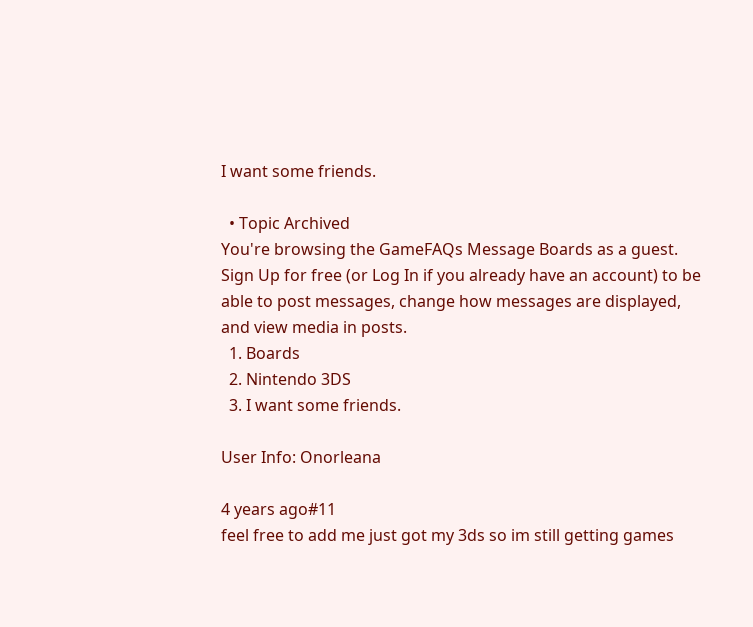I want some friends.

  • Topic Archived
You're browsing the GameFAQs Message Boards as a guest. Sign Up for free (or Log In if you already have an account) to be able to post messages, change how messages are displayed, and view media in posts.
  1. Boards
  2. Nintendo 3DS
  3. I want some friends.

User Info: Onorleana

4 years ago#11
feel free to add me just got my 3ds so im still getting games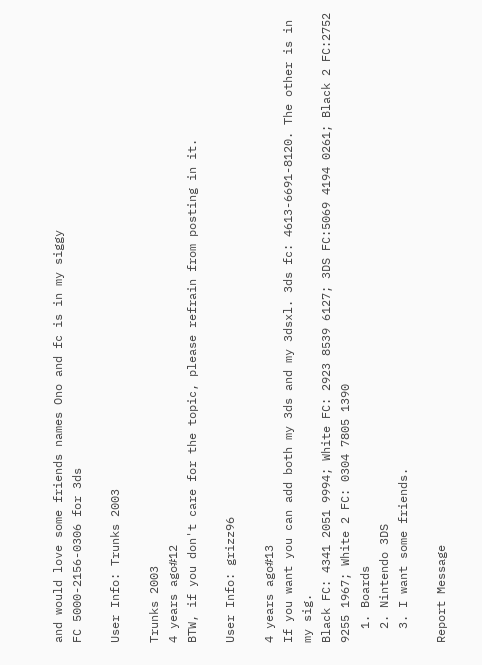and would love some friends names Ono and fc is in my siggy
FC 5000-2156-0306 for 3ds

User Info: Trunks 2003

Trunks 2003
4 years ago#12
BTW, if you don't care for the topic, please refrain from posting in it.

User Info: grizz96

4 years ago#13
If you want you can add both my 3ds and my 3dsxl. 3ds fc: 4613-6691-8120. The other is in my sig.
Black FC: 4341 2051 9994; White FC: 2923 8539 6127; 3DS FC:5069 4194 0261; Black 2 FC:2752 9255 1967; White 2 FC: 0304 7805 1390
  1. Boards
  2. Nintendo 3DS
  3. I want some friends.

Report Message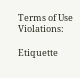Terms of Use Violations:

Etiquette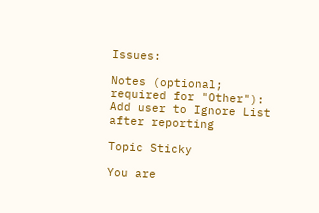Issues:

Notes (optional; required for "Other"):
Add user to Ignore List after reporting

Topic Sticky

You are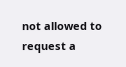not allowed to request a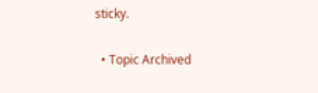sticky.

  • Topic Archived